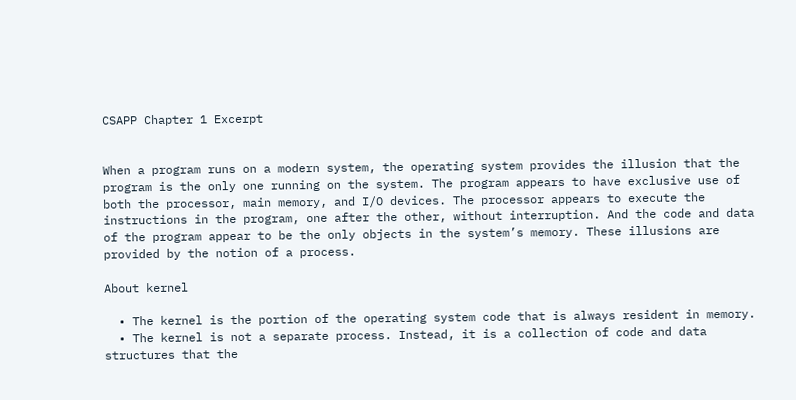CSAPP Chapter 1 Excerpt


When a program runs on a modern system, the operating system provides the illusion that the program is the only one running on the system. The program appears to have exclusive use of both the processor, main memory, and I/O devices. The processor appears to execute the instructions in the program, one after the other, without interruption. And the code and data of the program appear to be the only objects in the system’s memory. These illusions are provided by the notion of a process.

About kernel

  • The kernel is the portion of the operating system code that is always resident in memory.
  • The kernel is not a separate process. Instead, it is a collection of code and data structures that the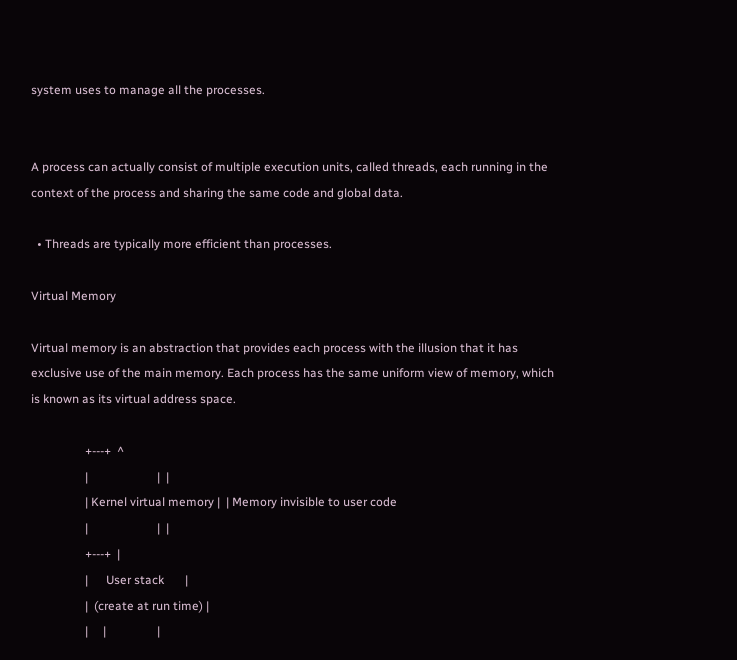system uses to manage all the processes.


A process can actually consist of multiple execution units, called threads, each running in the context of the process and sharing the same code and global data.

  • Threads are typically more efficient than processes.

Virtual Memory

Virtual memory is an abstraction that provides each process with the illusion that it has exclusive use of the main memory. Each process has the same uniform view of memory, which is known as its virtual address space.

                  +---+  ^
                  |                       |  |
                  | Kernel virtual memory |  | Memory invisible to user code
                  |                       |  |
                  +---+  |
                  |      User stack       |
                  |  (create at run time) |
                  |     |                 |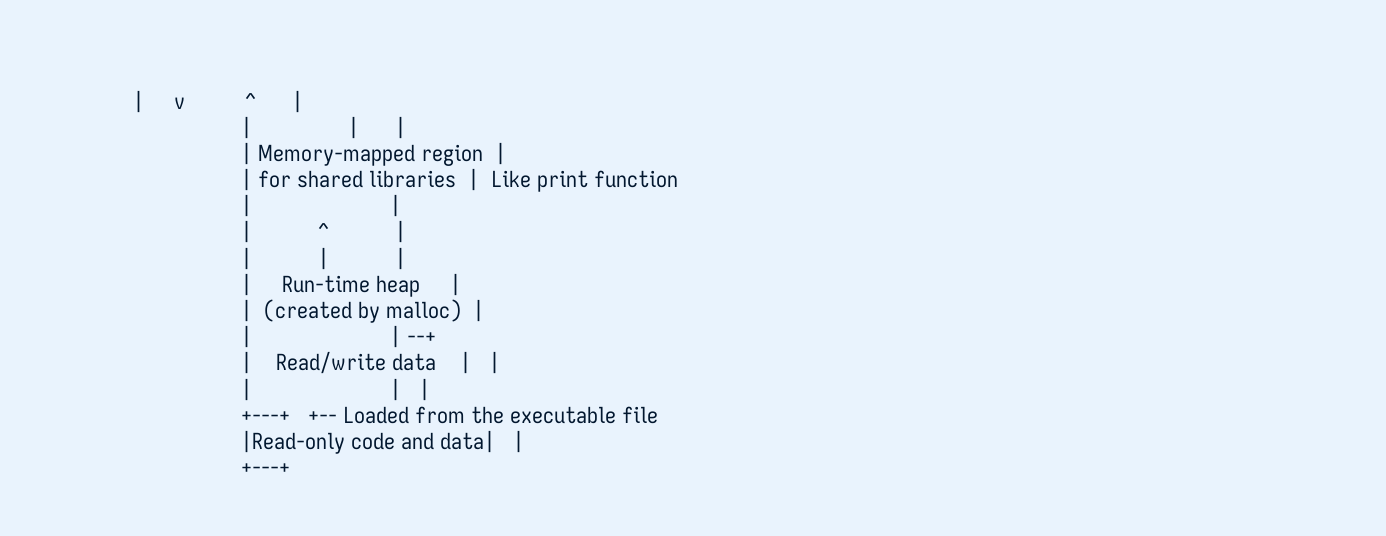|     v          ^      |
                  |                |      |
                  | Memory-mapped region  |
                  | for shared libraries  |  Like print function
                  |                       |
                  |           ^           |
                  |           |           |
                  |     Run-time heap     |
                  |  (created by malloc)  |
                  |                       | --+
                  |    Read/write data    |   |
                  |                       |   |
                  +---+   +-- Loaded from the executable file
                  |Read-only code and data|   |
                  +---+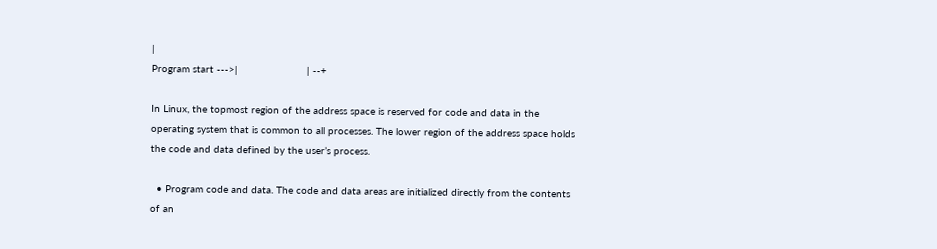|
Program start --->|                       | --+

In Linux, the topmost region of the address space is reserved for code and data in the operating system that is common to all processes. The lower region of the address space holds the code and data defined by the user’s process.

  • Program code and data. The code and data areas are initialized directly from the contents of an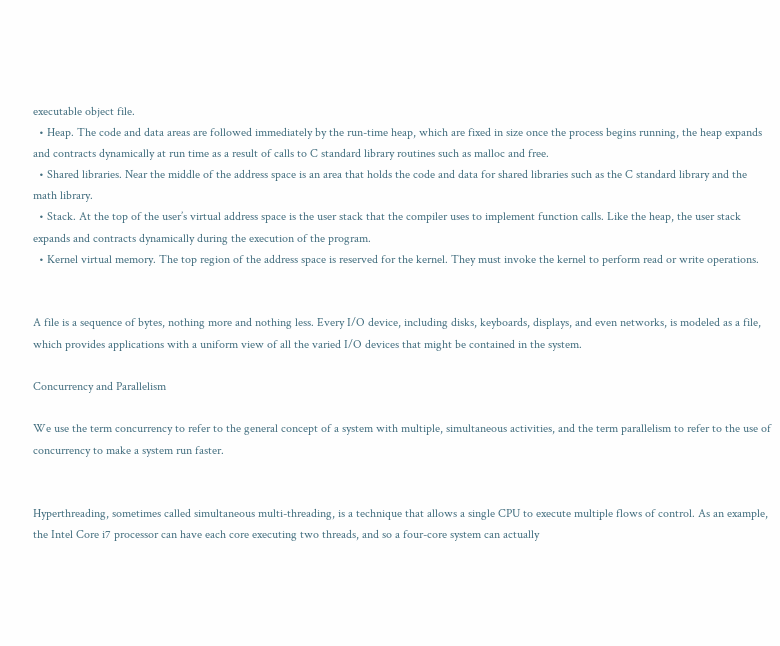executable object file.
  • Heap. The code and data areas are followed immediately by the run-time heap, which are fixed in size once the process begins running, the heap expands and contracts dynamically at run time as a result of calls to C standard library routines such as malloc and free.
  • Shared libraries. Near the middle of the address space is an area that holds the code and data for shared libraries such as the C standard library and the math library.
  • Stack. At the top of the user’s virtual address space is the user stack that the compiler uses to implement function calls. Like the heap, the user stack expands and contracts dynamically during the execution of the program.
  • Kernel virtual memory. The top region of the address space is reserved for the kernel. They must invoke the kernel to perform read or write operations.


A file is a sequence of bytes, nothing more and nothing less. Every I/O device, including disks, keyboards, displays, and even networks, is modeled as a file, which provides applications with a uniform view of all the varied I/O devices that might be contained in the system.

Concurrency and Parallelism

We use the term concurrency to refer to the general concept of a system with multiple, simultaneous activities, and the term parallelism to refer to the use of concurrency to make a system run faster.


Hyperthreading, sometimes called simultaneous multi-threading, is a technique that allows a single CPU to execute multiple flows of control. As an example, the Intel Core i7 processor can have each core executing two threads, and so a four-core system can actually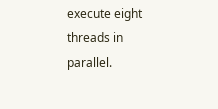execute eight threads in parallel.